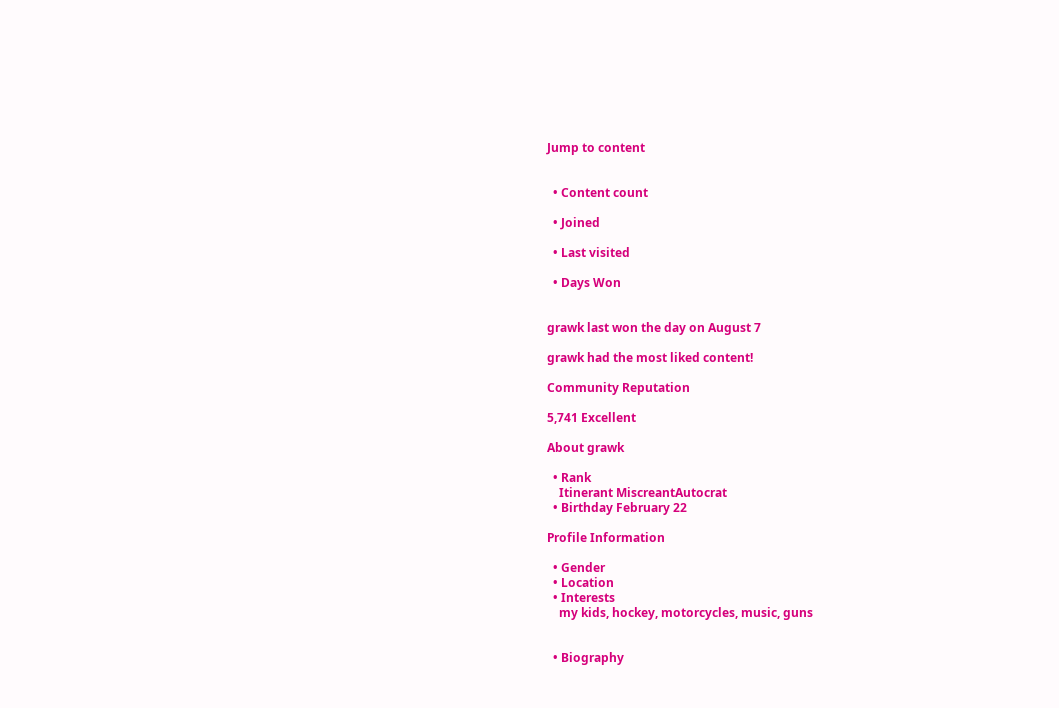Jump to content


  • Content count

  • Joined

  • Last visited

  • Days Won


grawk last won the day on August 7

grawk had the most liked content!

Community Reputation

5,741 Excellent

About grawk

  • Rank
    Itinerant MiscreantAutocrat
  • Birthday February 22

Profile Information

  • Gender
  • Location
  • Interests
    my kids, hockey, motorcycles, music, guns


  • Biography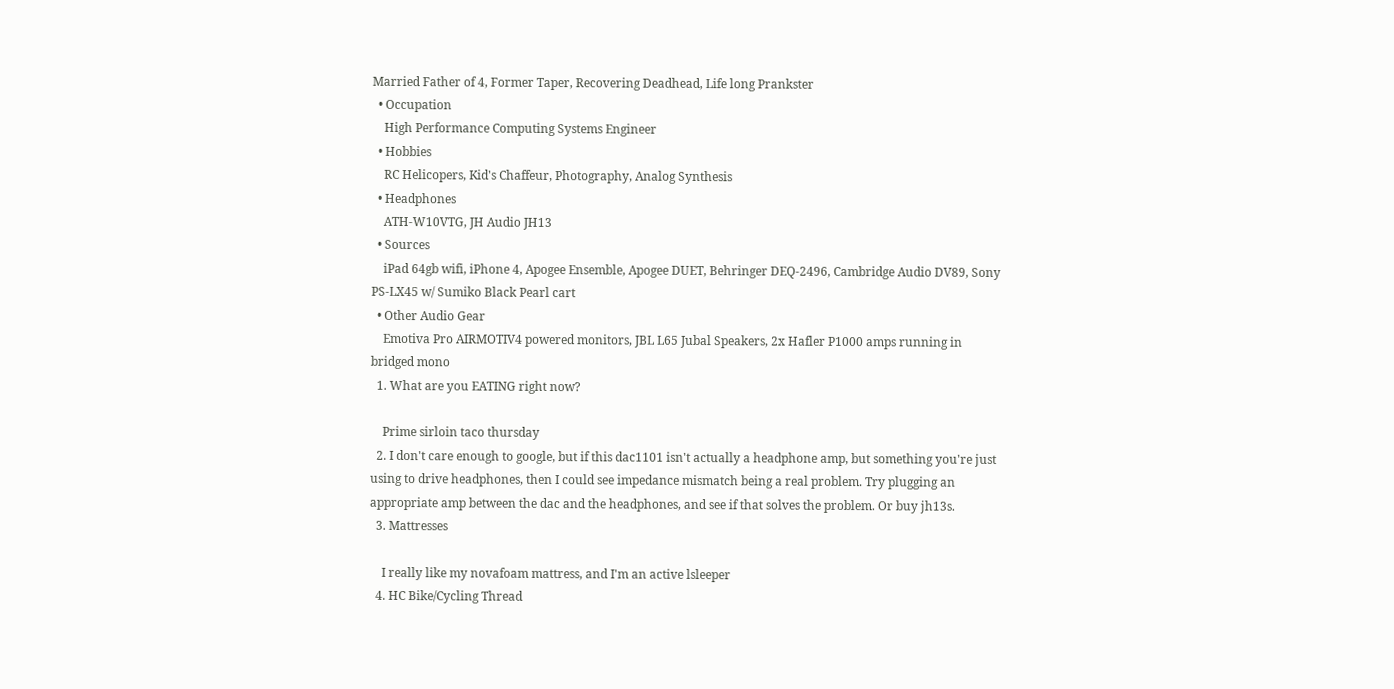Married Father of 4, Former Taper, Recovering Deadhead, Life long Prankster
  • Occupation
    High Performance Computing Systems Engineer
  • Hobbies
    RC Helicopers, Kid's Chaffeur, Photography, Analog Synthesis
  • Headphones
    ATH-W10VTG, JH Audio JH13
  • Sources
    iPad 64gb wifi, iPhone 4, Apogee Ensemble, Apogee DUET, Behringer DEQ-2496, Cambridge Audio DV89, Sony PS-LX45 w/ Sumiko Black Pearl cart
  • Other Audio Gear
    Emotiva Pro AIRMOTIV4 powered monitors, JBL L65 Jubal Speakers, 2x Hafler P1000 amps running in bridged mono
  1. What are you EATING right now?

    Prime sirloin taco thursday
  2. I don't care enough to google, but if this dac1101 isn't actually a headphone amp, but something you're just using to drive headphones, then I could see impedance mismatch being a real problem. Try plugging an appropriate amp between the dac and the headphones, and see if that solves the problem. Or buy jh13s.
  3. Mattresses

    I really like my novafoam mattress, and I'm an active lsleeper
  4. HC Bike/Cycling Thread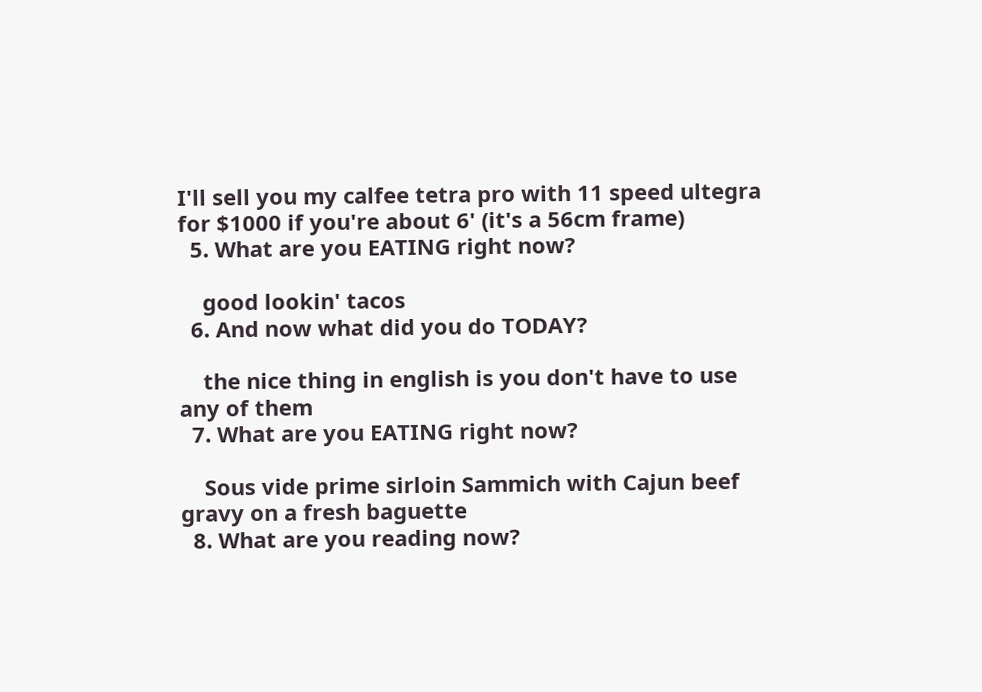I'll sell you my calfee tetra pro with 11 speed ultegra for $1000 if you're about 6' (it's a 56cm frame)
  5. What are you EATING right now?

    good lookin' tacos
  6. And now what did you do TODAY?

    the nice thing in english is you don't have to use any of them
  7. What are you EATING right now?

    Sous vide prime sirloin Sammich with Cajun beef gravy on a fresh baguette
  8. What are you reading now?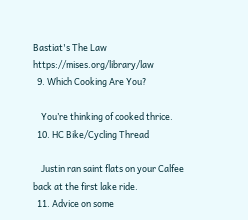Bastiat's The Law https://mises.org/library/law
  9. Which Cooking Are You?

    You’re thinking of cooked thrice.
  10. HC Bike/Cycling Thread

    Justin ran saint flats on your Calfee back at the first lake ride.
  11. Advice on some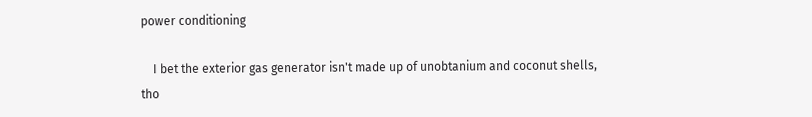power conditioning

    I bet the exterior gas generator isn't made up of unobtanium and coconut shells, tho